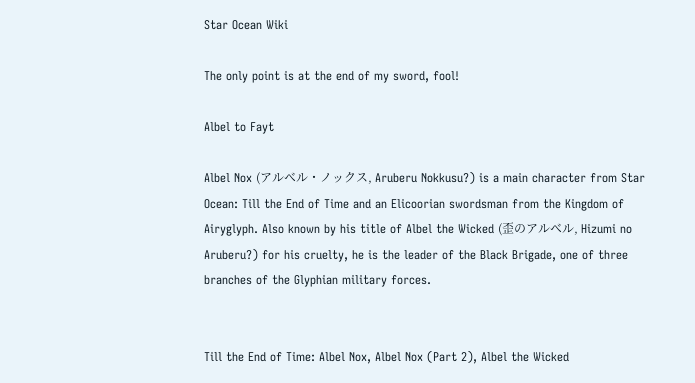Star Ocean Wiki

The only point is at the end of my sword, fool!

Albel to Fayt

Albel Nox (アルベル・ノックス, Aruberu Nokkusu?) is a main character from Star Ocean: Till the End of Time and an Elicoorian swordsman from the Kingdom of Airyglyph. Also known by his title of Albel the Wicked (歪のアルベル, Hizumi no Aruberu?) for his cruelty, he is the leader of the Black Brigade, one of three branches of the Glyphian military forces.


Till the End of Time: Albel Nox, Albel Nox (Part 2), Albel the Wicked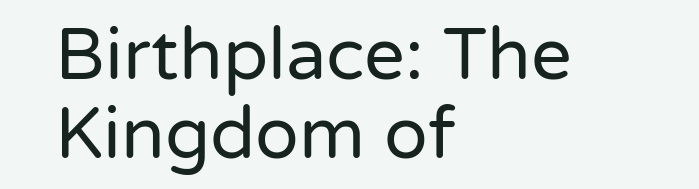Birthplace: The Kingdom of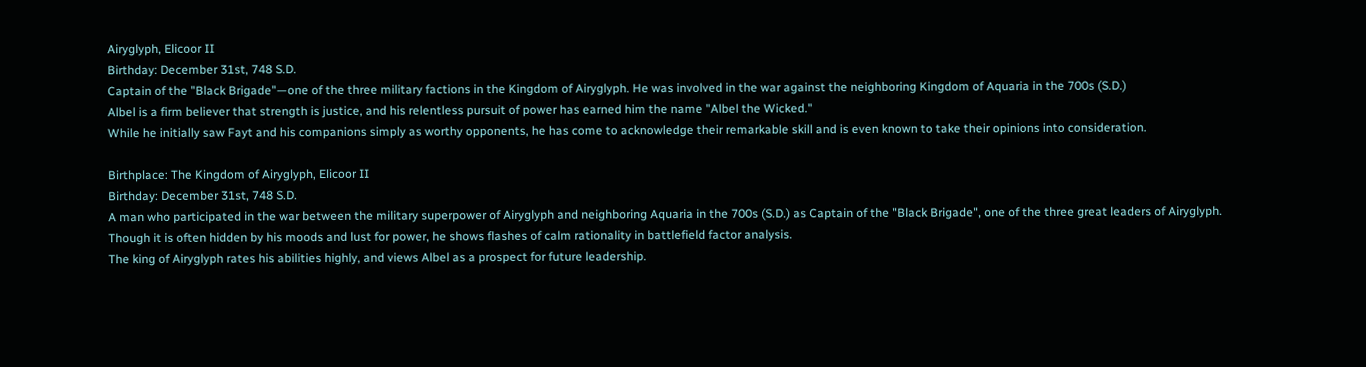Airyglyph, Elicoor II
Birthday: December 31st, 748 S.D.
Captain of the "Black Brigade"—one of the three military factions in the Kingdom of Airyglyph. He was involved in the war against the neighboring Kingdom of Aquaria in the 700s (S.D.)
Albel is a firm believer that strength is justice, and his relentless pursuit of power has earned him the name "Albel the Wicked."
While he initially saw Fayt and his companions simply as worthy opponents, he has come to acknowledge their remarkable skill and is even known to take their opinions into consideration.

Birthplace: The Kingdom of Airyglyph, Elicoor II
Birthday: December 31st, 748 S.D.
A man who participated in the war between the military superpower of Airyglyph and neighboring Aquaria in the 700s (S.D.) as Captain of the "Black Brigade", one of the three great leaders of Airyglyph.
Though it is often hidden by his moods and lust for power, he shows flashes of calm rationality in battlefield factor analysis.
The king of Airyglyph rates his abilities highly, and views Albel as a prospect for future leadership.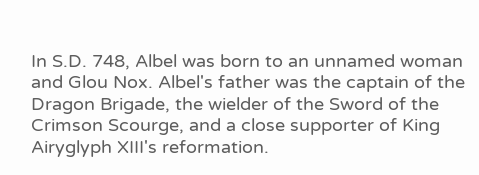In S.D. 748, Albel was born to an unnamed woman and Glou Nox. Albel's father was the captain of the Dragon Brigade, the wielder of the Sword of the Crimson Scourge, and a close supporter of King Airyglyph XIII's reformation.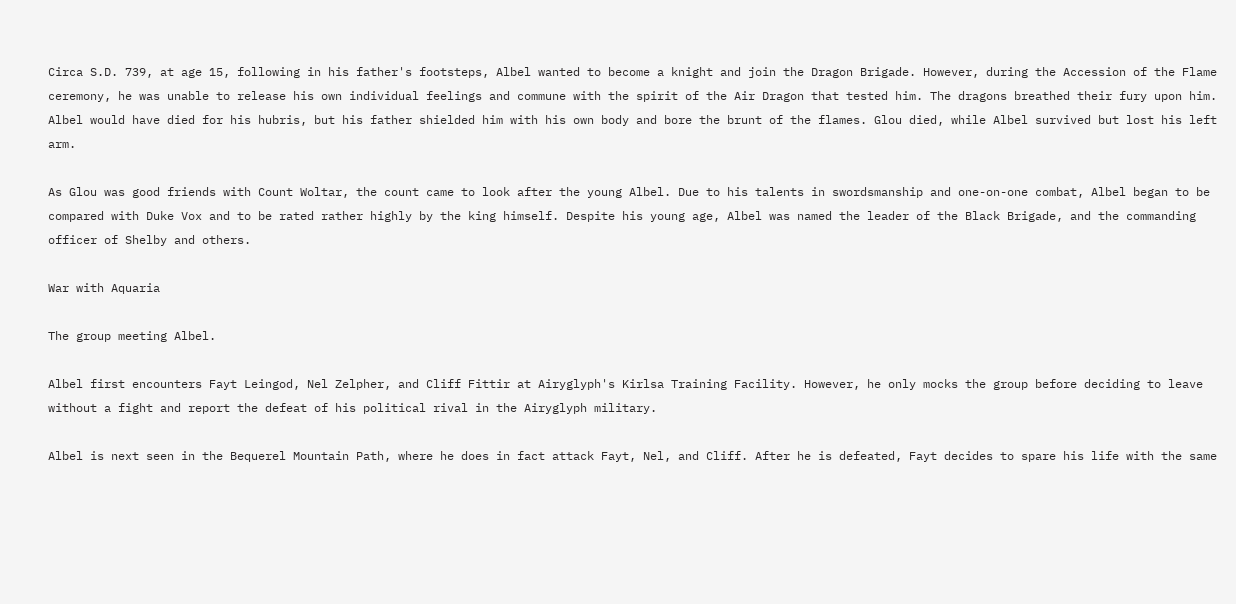Circa S.D. 739, at age 15, following in his father's footsteps, Albel wanted to become a knight and join the Dragon Brigade. However, during the Accession of the Flame ceremony, he was unable to release his own individual feelings and commune with the spirit of the Air Dragon that tested him. The dragons breathed their fury upon him. Albel would have died for his hubris, but his father shielded him with his own body and bore the brunt of the flames. Glou died, while Albel survived but lost his left arm.

As Glou was good friends with Count Woltar, the count came to look after the young Albel. Due to his talents in swordsmanship and one-on-one combat, Albel began to be compared with Duke Vox and to be rated rather highly by the king himself. Despite his young age, Albel was named the leader of the Black Brigade, and the commanding officer of Shelby and others.

War with Aquaria

The group meeting Albel.

Albel first encounters Fayt Leingod, Nel Zelpher, and Cliff Fittir at Airyglyph's Kirlsa Training Facility. However, he only mocks the group before deciding to leave without a fight and report the defeat of his political rival in the Airyglyph military.

Albel is next seen in the Bequerel Mountain Path, where he does in fact attack Fayt, Nel, and Cliff. After he is defeated, Fayt decides to spare his life with the same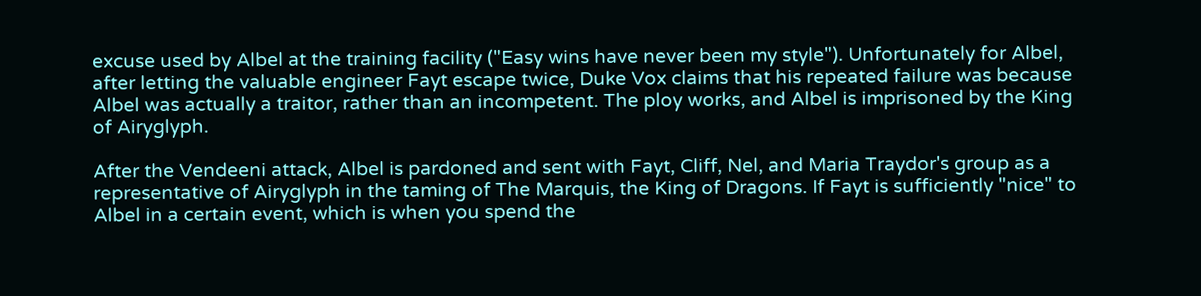excuse used by Albel at the training facility ("Easy wins have never been my style"). Unfortunately for Albel, after letting the valuable engineer Fayt escape twice, Duke Vox claims that his repeated failure was because Albel was actually a traitor, rather than an incompetent. The ploy works, and Albel is imprisoned by the King of Airyglyph.

After the Vendeeni attack, Albel is pardoned and sent with Fayt, Cliff, Nel, and Maria Traydor's group as a representative of Airyglyph in the taming of The Marquis, the King of Dragons. If Fayt is sufficiently "nice" to Albel in a certain event, which is when you spend the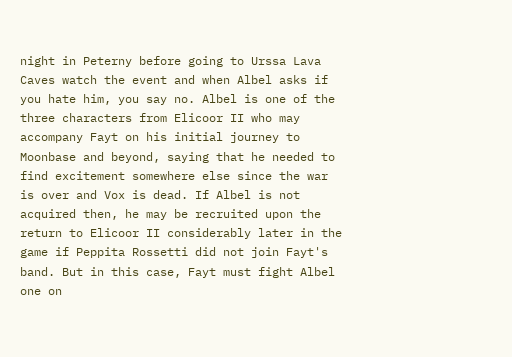night in Peterny before going to Urssa Lava Caves watch the event and when Albel asks if you hate him, you say no. Albel is one of the three characters from Elicoor II who may accompany Fayt on his initial journey to Moonbase and beyond, saying that he needed to find excitement somewhere else since the war is over and Vox is dead. If Albel is not acquired then, he may be recruited upon the return to Elicoor II considerably later in the game if Peppita Rossetti did not join Fayt's band. But in this case, Fayt must fight Albel one on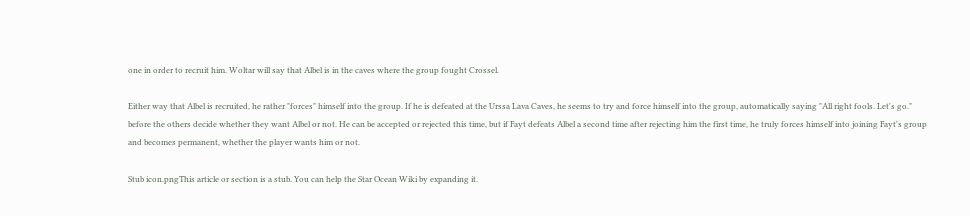one in order to recruit him. Woltar will say that Albel is in the caves where the group fought Crossel.

Either way that Albel is recruited, he rather "forces" himself into the group. If he is defeated at the Urssa Lava Caves, he seems to try and force himself into the group, automatically saying "All right fools. Let's go." before the others decide whether they want Albel or not. He can be accepted or rejected this time, but if Fayt defeats Albel a second time after rejecting him the first time, he truly forces himself into joining Fayt's group and becomes permanent, whether the player wants him or not.

Stub icon.pngThis article or section is a stub. You can help the Star Ocean Wiki by expanding it.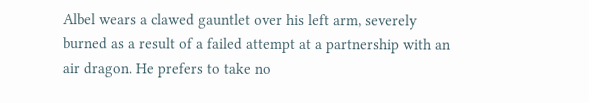Albel wears a clawed gauntlet over his left arm, severely burned as a result of a failed attempt at a partnership with an air dragon. He prefers to take no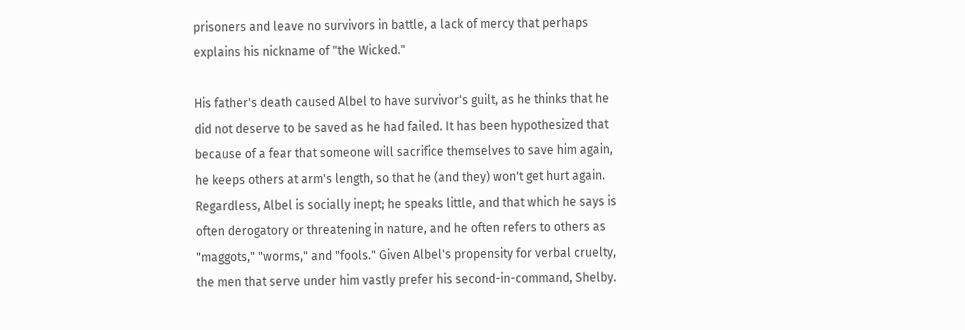prisoners and leave no survivors in battle, a lack of mercy that perhaps explains his nickname of "the Wicked."

His father's death caused Albel to have survivor's guilt, as he thinks that he did not deserve to be saved as he had failed. It has been hypothesized that because of a fear that someone will sacrifice themselves to save him again, he keeps others at arm's length, so that he (and they) won't get hurt again. Regardless, Albel is socially inept; he speaks little, and that which he says is often derogatory or threatening in nature, and he often refers to others as "maggots," "worms," and "fools." Given Albel's propensity for verbal cruelty, the men that serve under him vastly prefer his second-in-command, Shelby.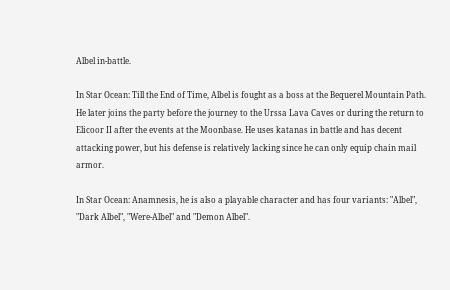Albel in-battle.

In Star Ocean: Till the End of Time, Albel is fought as a boss at the Bequerel Mountain Path. He later joins the party before the journey to the Urssa Lava Caves or during the return to Elicoor II after the events at the Moonbase. He uses katanas in battle and has decent attacking power, but his defense is relatively lacking since he can only equip chain mail armor.

In Star Ocean: Anamnesis, he is also a playable character and has four variants: "Albel", "Dark Albel", "Were-Albel" and "Demon Albel".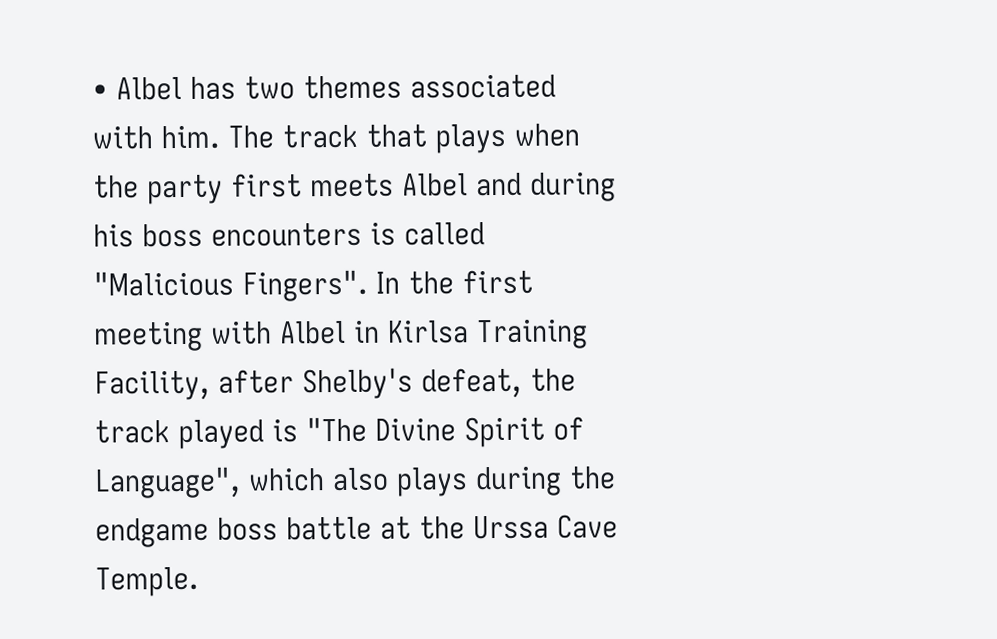• Albel has two themes associated with him. The track that plays when the party first meets Albel and during his boss encounters is called "Malicious Fingers". In the first meeting with Albel in Kirlsa Training Facility, after Shelby's defeat, the track played is "The Divine Spirit of Language", which also plays during the endgame boss battle at the Urssa Cave Temple.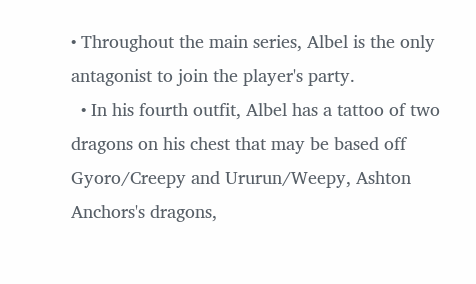• Throughout the main series, Albel is the only antagonist to join the player's party.
  • In his fourth outfit, Albel has a tattoo of two dragons on his chest that may be based off Gyoro/Creepy and Ururun/Weepy, Ashton Anchors's dragons,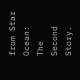from Star Ocean: The Second Story.